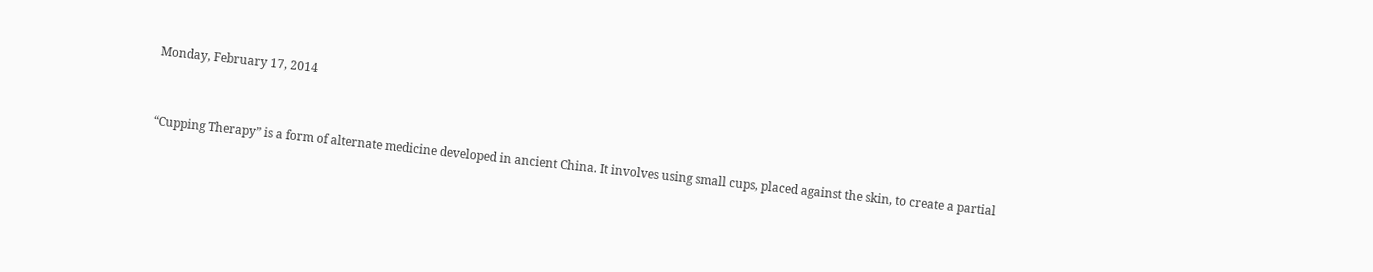Monday, February 17, 2014


“Cupping Therapy” is a form of alternate medicine developed in ancient China. It involves using small cups, placed against the skin, to create a partial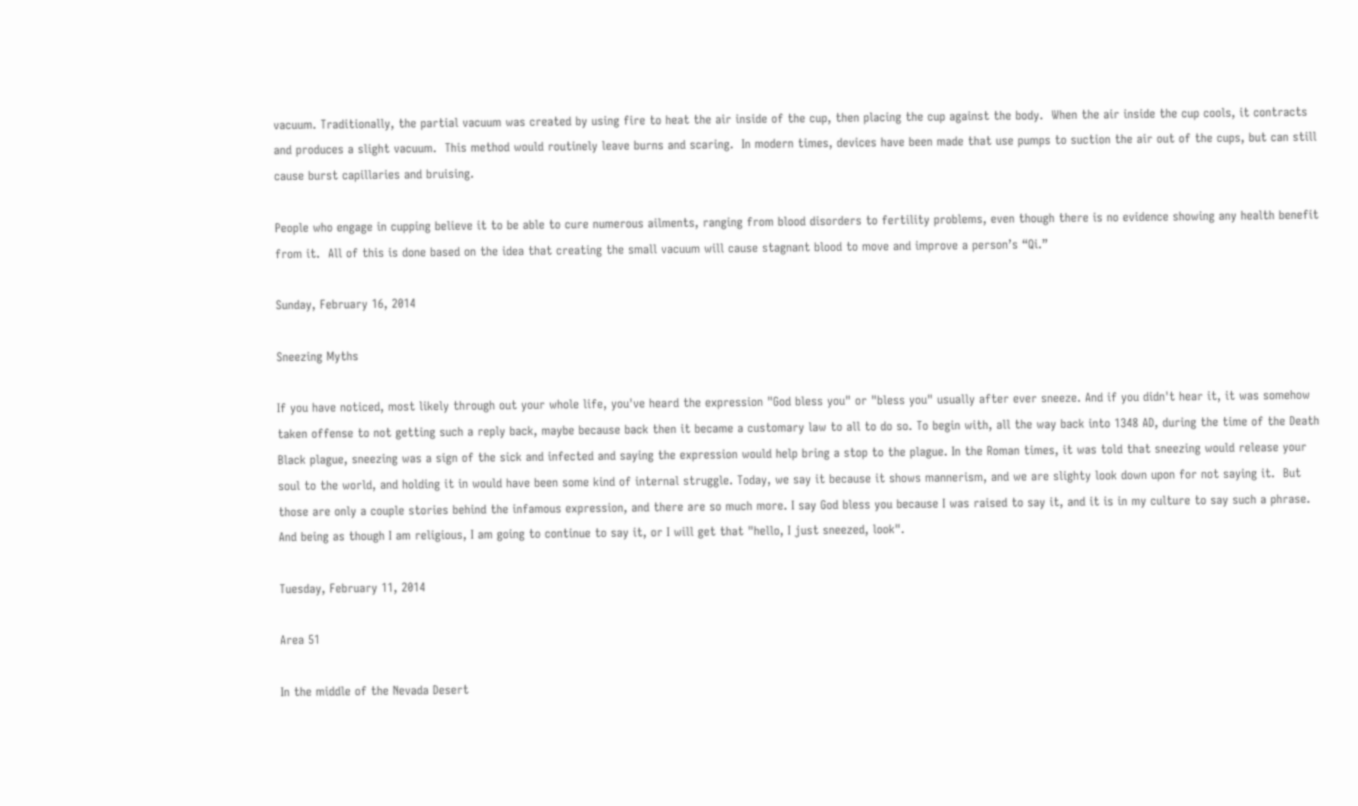vacuum. Traditionally, the partial vacuum was created by using fire to heat the air inside of the cup, then placing the cup against the body.  When the air inside the cup cools, it contracts and produces a slight vacuum.  This method would routinely leave burns and scaring.  In modern times, devices have been made that use pumps to suction the air out of the cups, but can still cause burst capillaries and bruising.

People who engage in cupping believe it to be able to cure numerous ailments, ranging from blood disorders to fertility problems, even though there is no evidence showing any health benefit from it.  All of this is done based on the idea that creating the small vacuum will cause stagnant blood to move and improve a person’s “Qi.”

Sunday, February 16, 2014

Sneezing Myths

If you have noticed, most likely through out your whole life, you've heard the expression "God bless you" or "bless you" usually after ever sneeze. And if you didn't hear it, it was somehow taken offense to not getting such a reply back, maybe because back then it became a customary law to all to do so. To begin with, all the way back into 1348 AD, during the time of the Death Black plague, sneezing was a sign of the sick and infected and saying the expression would help bring a stop to the plague. In the Roman times, it was told that sneezing would release your soul to the world, and holding it in would have been some kind of internal struggle. Today, we say it because it shows mannerism, and we are slighty look down upon for not saying it.  But those are only a couple stories behind the infamous expression, and there are so much more. I say God bless you because I was raised to say it, and it is in my culture to say such a phrase. And being as though I am religious, I am going to continue to say it, or I will get that "hello, I just sneezed, look".

Tuesday, February 11, 2014

Area 51

In the middle of the Nevada Desert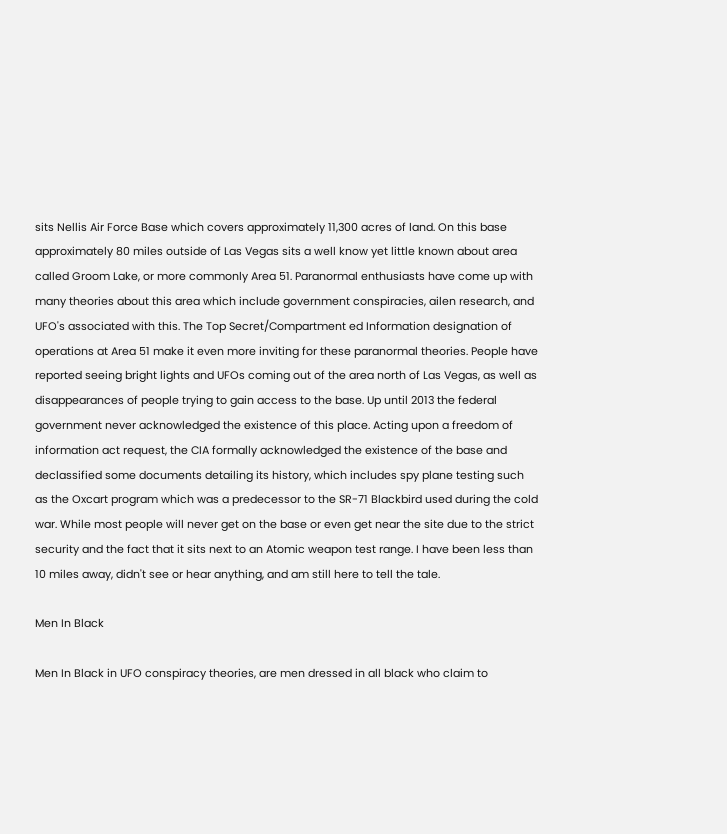sits Nellis Air Force Base which covers approximately 11,300 acres of land. On this base approximately 80 miles outside of Las Vegas sits a well know yet little known about area called Groom Lake, or more commonly Area 51. Paranormal enthusiasts have come up with many theories about this area which include government conspiracies, ailen research, and UFO's associated with this. The Top Secret/Compartment ed Information designation of operations at Area 51 make it even more inviting for these paranormal theories. People have reported seeing bright lights and UFOs coming out of the area north of Las Vegas, as well as disappearances of people trying to gain access to the base. Up until 2013 the federal government never acknowledged the existence of this place. Acting upon a freedom of information act request, the CIA formally acknowledged the existence of the base and declassified some documents detailing its history, which includes spy plane testing such as the Oxcart program which was a predecessor to the SR-71 Blackbird used during the cold war. While most people will never get on the base or even get near the site due to the strict security and the fact that it sits next to an Atomic weapon test range. I have been less than 10 miles away, didn't see or hear anything, and am still here to tell the tale.

Men In Black

Men In Black in UFO conspiracy theories, are men dressed in all black who claim to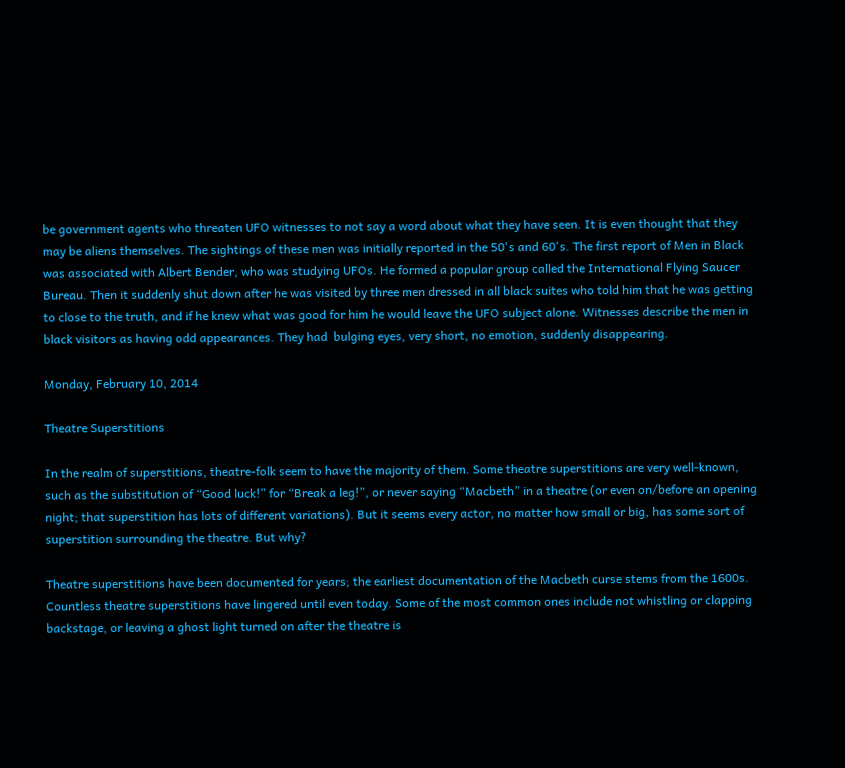be government agents who threaten UFO witnesses to not say a word about what they have seen. It is even thought that they may be aliens themselves. The sightings of these men was initially reported in the 50's and 60's. The first report of Men in Black was associated with Albert Bender, who was studying UFOs. He formed a popular group called the International Flying Saucer Bureau. Then it suddenly shut down after he was visited by three men dressed in all black suites who told him that he was getting to close to the truth, and if he knew what was good for him he would leave the UFO subject alone. Witnesses describe the men in black visitors as having odd appearances. They had  bulging eyes, very short, no emotion, suddenly disappearing.

Monday, February 10, 2014

Theatre Superstitions

In the realm of superstitions, theatre-folk seem to have the majority of them. Some theatre superstitions are very well-known, such as the substitution of “Good luck!” for “Break a leg!”, or never saying “Macbeth” in a theatre (or even on/before an opening night; that superstition has lots of different variations). But it seems every actor, no matter how small or big, has some sort of superstition surrounding the theatre. But why?

Theatre superstitions have been documented for years; the earliest documentation of the Macbeth curse stems from the 1600s. Countless theatre superstitions have lingered until even today. Some of the most common ones include not whistling or clapping backstage, or leaving a ghost light turned on after the theatre is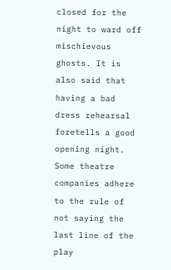closed for the night to ward off mischievous ghosts. It is also said that having a bad dress rehearsal foretells a good opening night. Some theatre companies adhere to the rule of not saying the last line of the play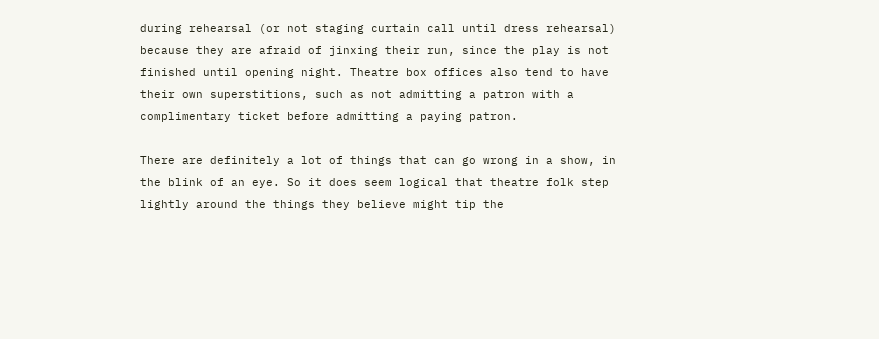during rehearsal (or not staging curtain call until dress rehearsal) because they are afraid of jinxing their run, since the play is not finished until opening night. Theatre box offices also tend to have their own superstitions, such as not admitting a patron with a complimentary ticket before admitting a paying patron.

There are definitely a lot of things that can go wrong in a show, in the blink of an eye. So it does seem logical that theatre folk step lightly around the things they believe might tip the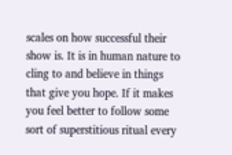scales on how successful their show is. It is in human nature to cling to and believe in things that give you hope. If it makes you feel better to follow some sort of superstitious ritual every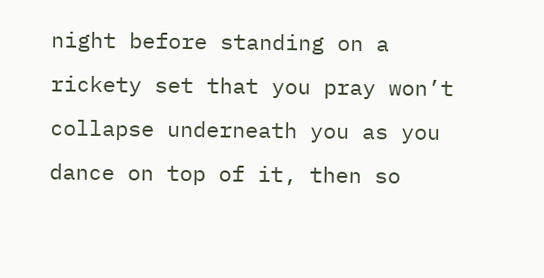night before standing on a rickety set that you pray won’t collapse underneath you as you dance on top of it, then so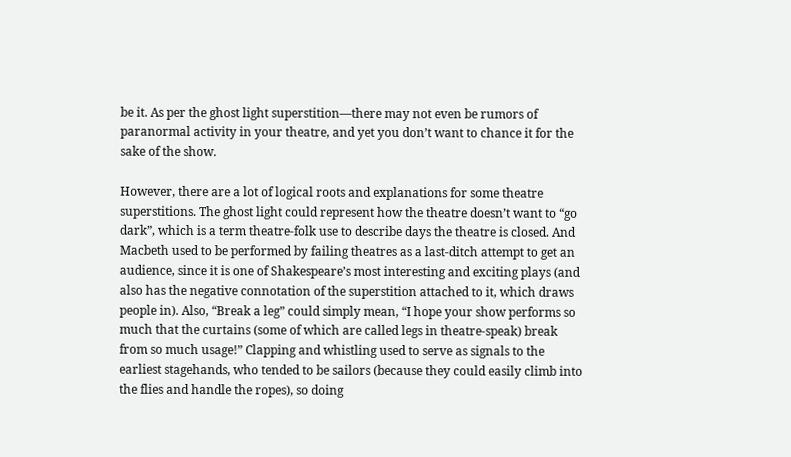be it. As per the ghost light superstition—there may not even be rumors of paranormal activity in your theatre, and yet you don’t want to chance it for the sake of the show.

However, there are a lot of logical roots and explanations for some theatre superstitions. The ghost light could represent how the theatre doesn’t want to “go dark”, which is a term theatre-folk use to describe days the theatre is closed. And Macbeth used to be performed by failing theatres as a last-ditch attempt to get an audience, since it is one of Shakespeare’s most interesting and exciting plays (and also has the negative connotation of the superstition attached to it, which draws people in). Also, “Break a leg” could simply mean, “I hope your show performs so much that the curtains (some of which are called legs in theatre-speak) break from so much usage!” Clapping and whistling used to serve as signals to the earliest stagehands, who tended to be sailors (because they could easily climb into the flies and handle the ropes), so doing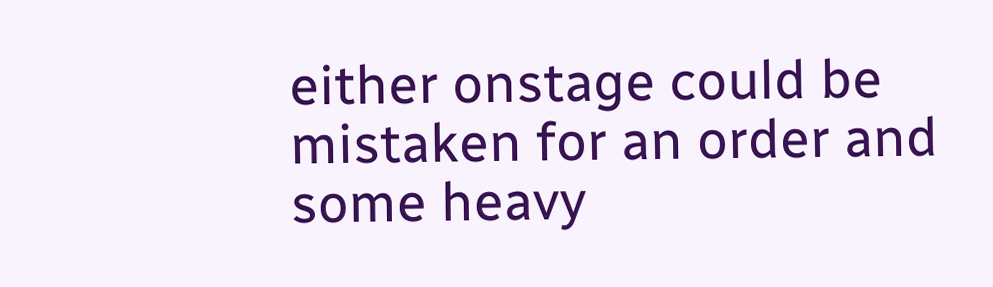either onstage could be mistaken for an order and some heavy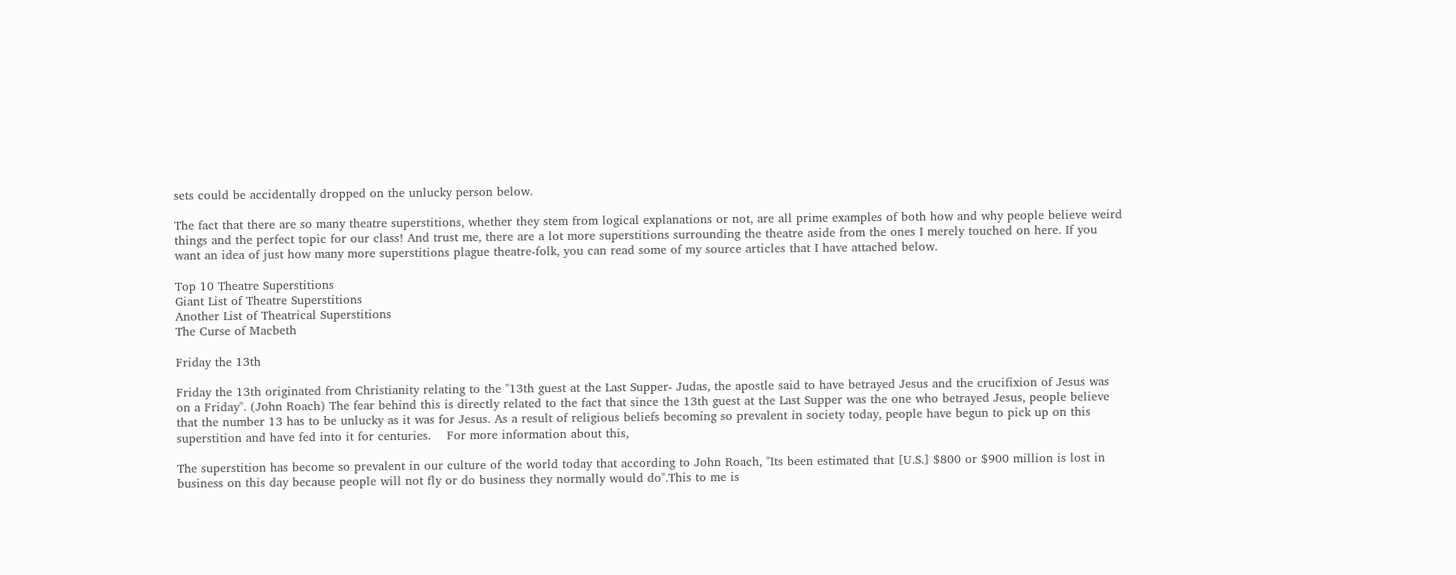sets could be accidentally dropped on the unlucky person below.

The fact that there are so many theatre superstitions, whether they stem from logical explanations or not, are all prime examples of both how and why people believe weird things and the perfect topic for our class! And trust me, there are a lot more superstitions surrounding the theatre aside from the ones I merely touched on here. If you want an idea of just how many more superstitions plague theatre-folk, you can read some of my source articles that I have attached below.

Top 10 Theatre Superstitions
Giant List of Theatre Superstitions
Another List of Theatrical Superstitions
The Curse of Macbeth

Friday the 13th

Friday the 13th originated from Christianity relating to the "13th guest at the Last Supper- Judas, the apostle said to have betrayed Jesus and the crucifixion of Jesus was on a Friday". (John Roach) The fear behind this is directly related to the fact that since the 13th guest at the Last Supper was the one who betrayed Jesus, people believe that the number 13 has to be unlucky as it was for Jesus. As a result of religious beliefs becoming so prevalent in society today, people have begun to pick up on this superstition and have fed into it for centuries.    For more information about this,

The superstition has become so prevalent in our culture of the world today that according to John Roach, "Its been estimated that [U.S.] $800 or $900 million is lost in business on this day because people will not fly or do business they normally would do".This to me is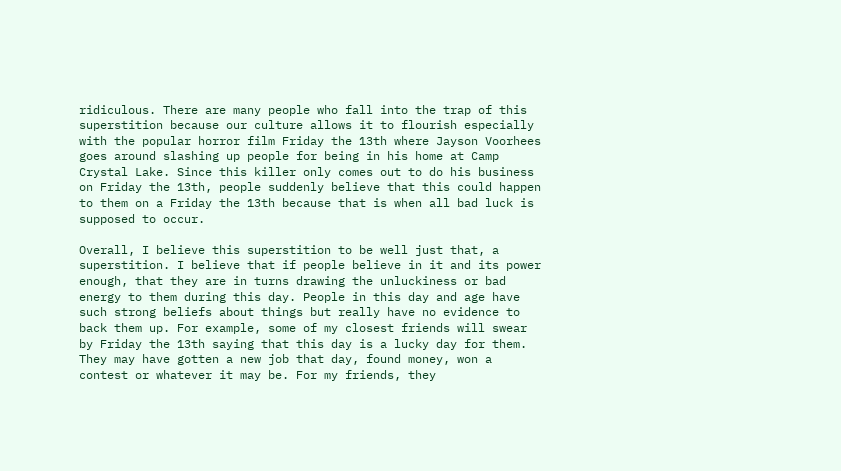ridiculous. There are many people who fall into the trap of this superstition because our culture allows it to flourish especially with the popular horror film Friday the 13th where Jayson Voorhees goes around slashing up people for being in his home at Camp Crystal Lake. Since this killer only comes out to do his business on Friday the 13th, people suddenly believe that this could happen to them on a Friday the 13th because that is when all bad luck is supposed to occur.

Overall, I believe this superstition to be well just that, a superstition. I believe that if people believe in it and its power enough, that they are in turns drawing the unluckiness or bad energy to them during this day. People in this day and age have such strong beliefs about things but really have no evidence to back them up. For example, some of my closest friends will swear by Friday the 13th saying that this day is a lucky day for them. They may have gotten a new job that day, found money, won a contest or whatever it may be. For my friends, they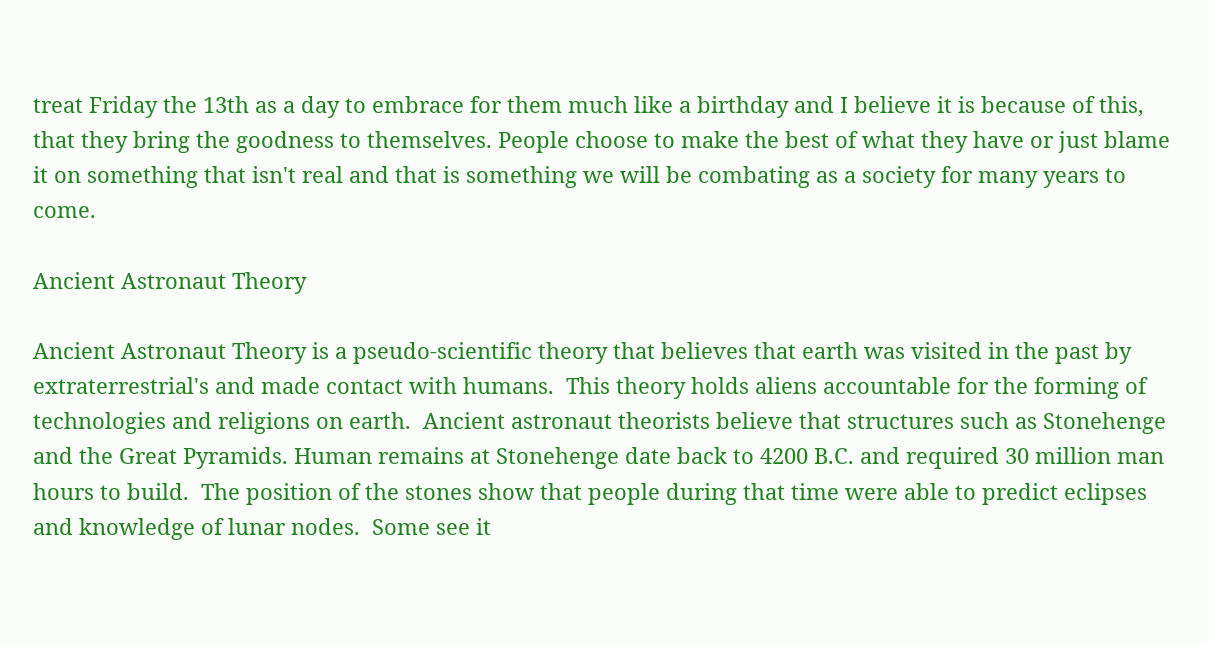treat Friday the 13th as a day to embrace for them much like a birthday and I believe it is because of this, that they bring the goodness to themselves. People choose to make the best of what they have or just blame it on something that isn't real and that is something we will be combating as a society for many years to come.

Ancient Astronaut Theory

Ancient Astronaut Theory is a pseudo-scientific theory that believes that earth was visited in the past by extraterrestrial's and made contact with humans.  This theory holds aliens accountable for the forming of technologies and religions on earth.  Ancient astronaut theorists believe that structures such as Stonehenge and the Great Pyramids. Human remains at Stonehenge date back to 4200 B.C. and required 30 million man hours to build.  The position of the stones show that people during that time were able to predict eclipses and knowledge of lunar nodes.  Some see it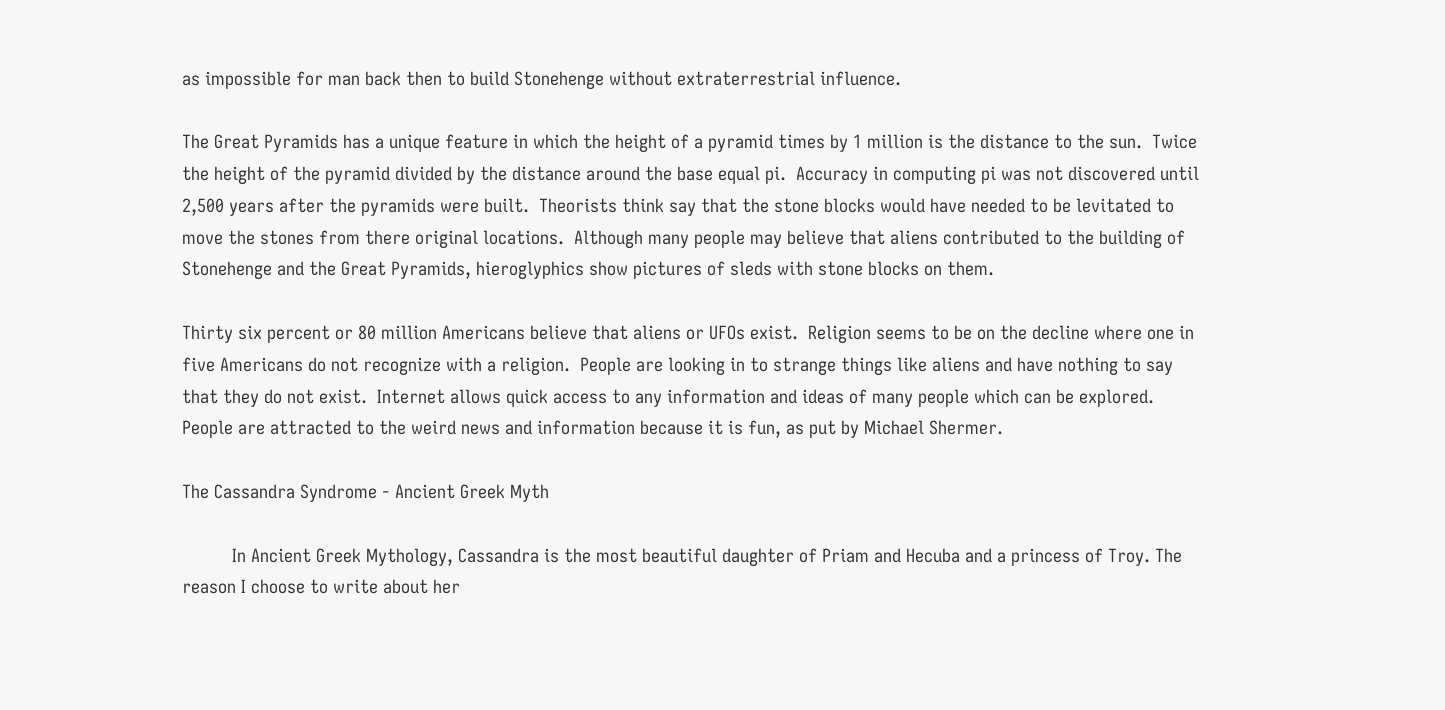as impossible for man back then to build Stonehenge without extraterrestrial influence.

The Great Pyramids has a unique feature in which the height of a pyramid times by 1 million is the distance to the sun.  Twice the height of the pyramid divided by the distance around the base equal pi.  Accuracy in computing pi was not discovered until 2,500 years after the pyramids were built.  Theorists think say that the stone blocks would have needed to be levitated to move the stones from there original locations.  Although many people may believe that aliens contributed to the building of Stonehenge and the Great Pyramids, hieroglyphics show pictures of sleds with stone blocks on them.

Thirty six percent or 80 million Americans believe that aliens or UFOs exist.  Religion seems to be on the decline where one in five Americans do not recognize with a religion.  People are looking in to strange things like aliens and have nothing to say that they do not exist.  Internet allows quick access to any information and ideas of many people which can be explored.  People are attracted to the weird news and information because it is fun, as put by Michael Shermer.

The Cassandra Syndrome - Ancient Greek Myth

          In Ancient Greek Mythology, Cassandra is the most beautiful daughter of Priam and Hecuba and a princess of Troy. The reason I choose to write about her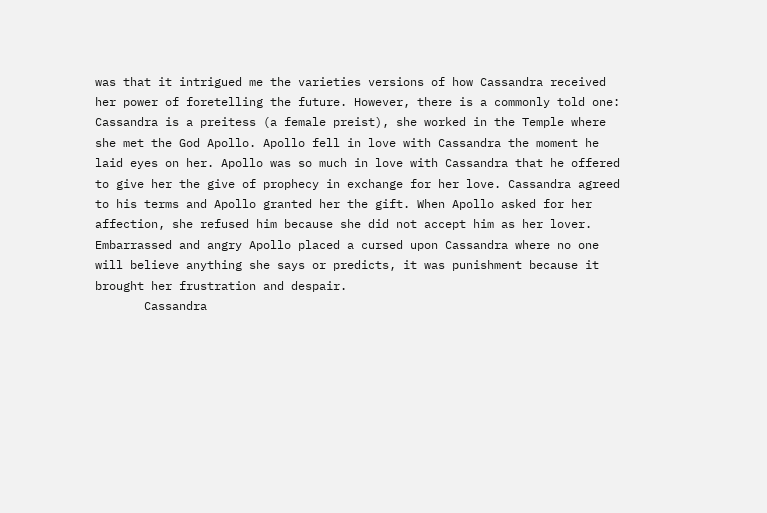was that it intrigued me the varieties versions of how Cassandra received her power of foretelling the future. However, there is a commonly told one: Cassandra is a preitess (a female preist), she worked in the Temple where she met the God Apollo. Apollo fell in love with Cassandra the moment he laid eyes on her. Apollo was so much in love with Cassandra that he offered to give her the give of prophecy in exchange for her love. Cassandra agreed to his terms and Apollo granted her the gift. When Apollo asked for her affection, she refused him because she did not accept him as her lover. Embarrassed and angry Apollo placed a cursed upon Cassandra where no one will believe anything she says or predicts, it was punishment because it brought her frustration and despair.
       Cassandra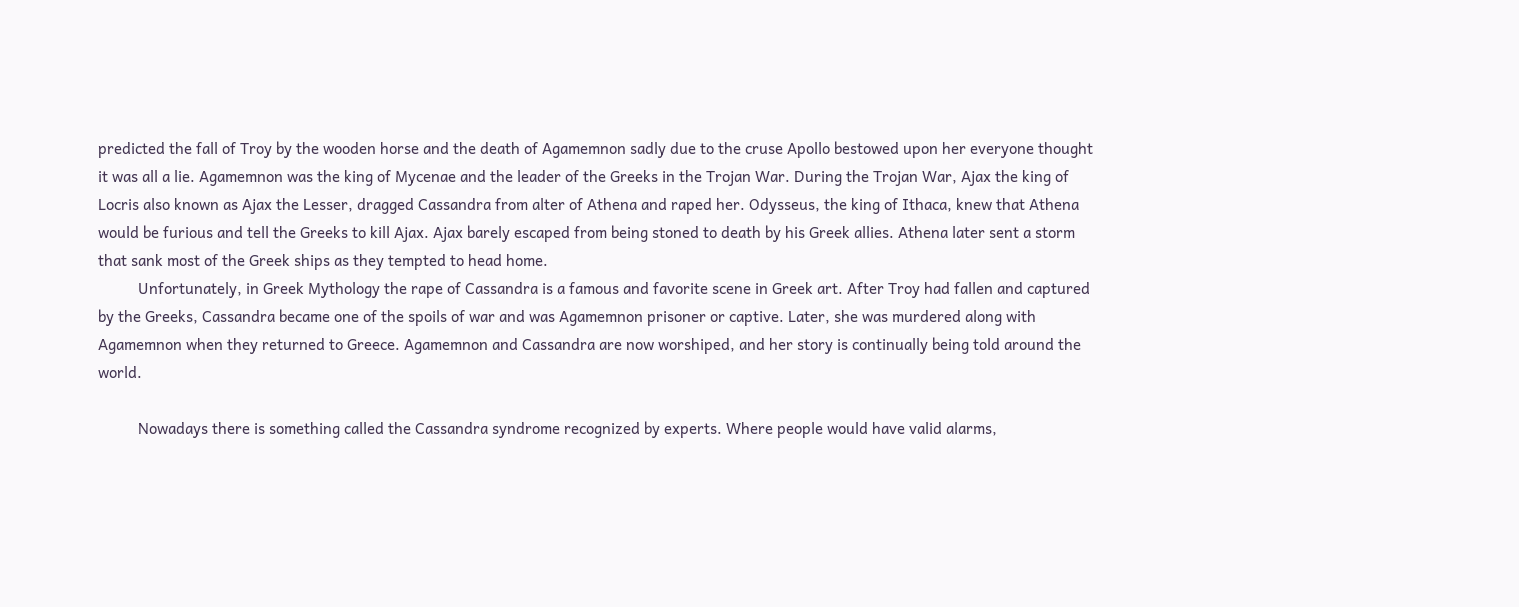predicted the fall of Troy by the wooden horse and the death of Agamemnon sadly due to the cruse Apollo bestowed upon her everyone thought it was all a lie. Agamemnon was the king of Mycenae and the leader of the Greeks in the Trojan War. During the Trojan War, Ajax the king of Locris also known as Ajax the Lesser, dragged Cassandra from alter of Athena and raped her. Odysseus, the king of Ithaca, knew that Athena would be furious and tell the Greeks to kill Ajax. Ajax barely escaped from being stoned to death by his Greek allies. Athena later sent a storm that sank most of the Greek ships as they tempted to head home.
          Unfortunately, in Greek Mythology the rape of Cassandra is a famous and favorite scene in Greek art. After Troy had fallen and captured by the Greeks, Cassandra became one of the spoils of war and was Agamemnon prisoner or captive. Later, she was murdered along with Agamemnon when they returned to Greece. Agamemnon and Cassandra are now worshiped, and her story is continually being told around the world.

          Nowadays there is something called the Cassandra syndrome recognized by experts. Where people would have valid alarms,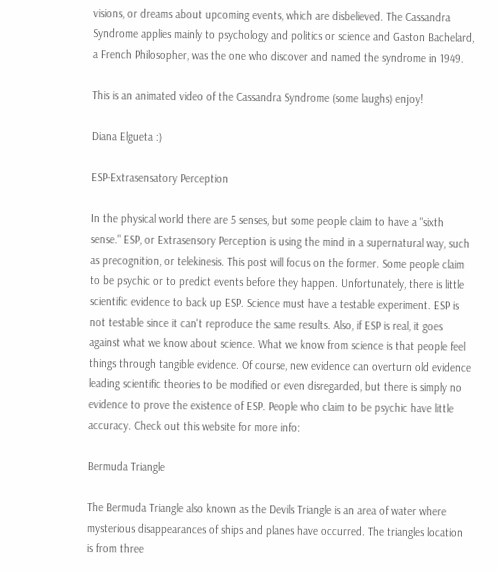visions, or dreams about upcoming events, which are disbelieved. The Cassandra Syndrome applies mainly to psychology and politics or science and Gaston Bachelard, a French Philosopher, was the one who discover and named the syndrome in 1949.

This is an animated video of the Cassandra Syndrome (some laughs) enjoy!

Diana Elgueta :)

ESP-Extrasensatory Perception

In the physical world there are 5 senses, but some people claim to have a "sixth sense." ESP, or Extrasensory Perception is using the mind in a supernatural way, such as precognition, or telekinesis. This post will focus on the former. Some people claim to be psychic or to predict events before they happen. Unfortunately, there is little scientific evidence to back up ESP. Science must have a testable experiment. ESP is not testable since it can't reproduce the same results. Also, if ESP is real, it goes against what we know about science. What we know from science is that people feel things through tangible evidence. Of course, new evidence can overturn old evidence leading scientific theories to be modified or even disregarded, but there is simply no evidence to prove the existence of ESP. People who claim to be psychic have little accuracy. Check out this website for more info:

Bermuda Triangle

The Bermuda Triangle also known as the Devils Triangle is an area of water where mysterious disappearances of ships and planes have occurred. The triangles location is from three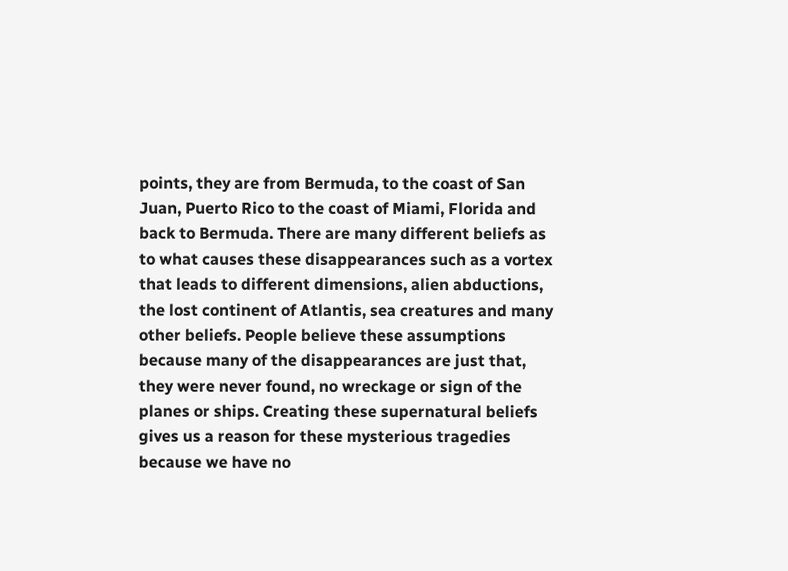points, they are from Bermuda, to the coast of San Juan, Puerto Rico to the coast of Miami, Florida and back to Bermuda. There are many different beliefs as to what causes these disappearances such as a vortex that leads to different dimensions, alien abductions, the lost continent of Atlantis, sea creatures and many other beliefs. People believe these assumptions because many of the disappearances are just that, they were never found, no wreckage or sign of the planes or ships. Creating these supernatural beliefs gives us a reason for these mysterious tragedies because we have no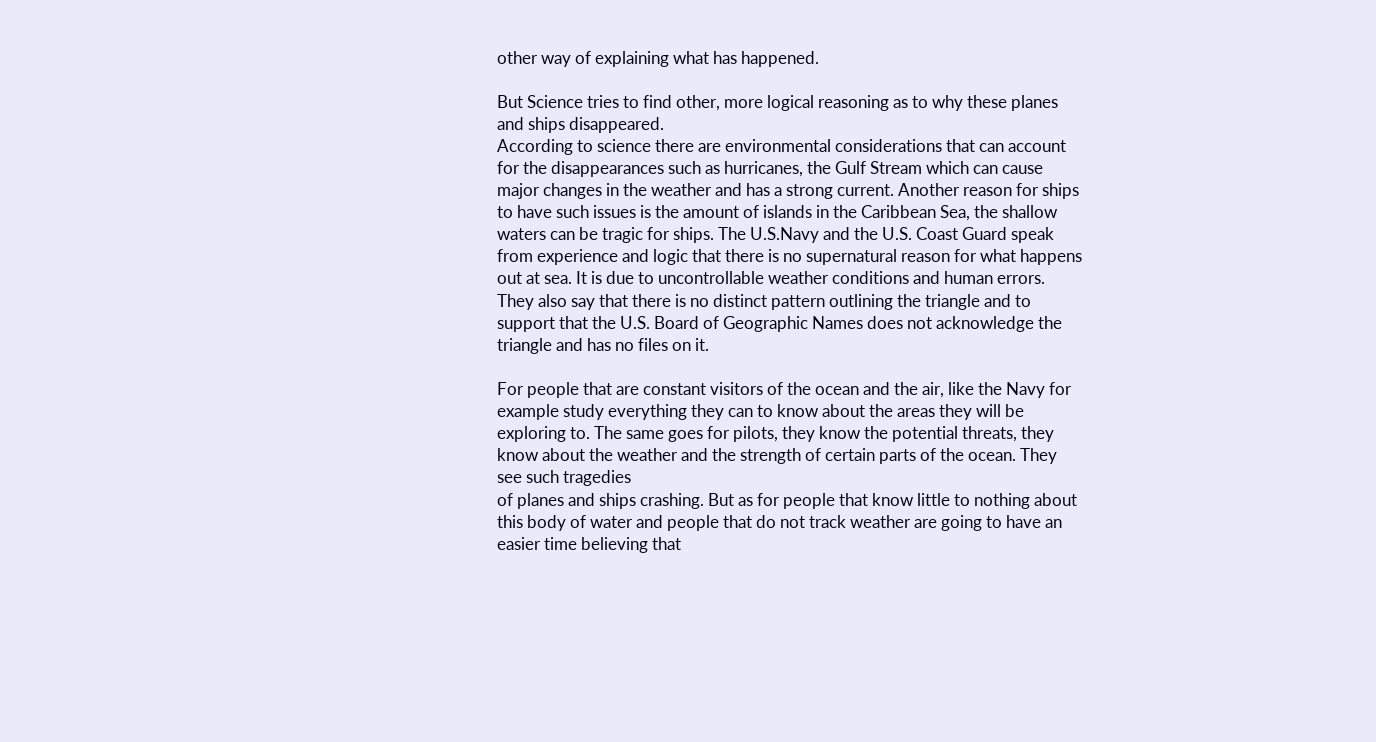other way of explaining what has happened.

But Science tries to find other, more logical reasoning as to why these planes and ships disappeared.
According to science there are environmental considerations that can account for the disappearances such as hurricanes, the Gulf Stream which can cause major changes in the weather and has a strong current. Another reason for ships to have such issues is the amount of islands in the Caribbean Sea, the shallow waters can be tragic for ships. The U.S.Navy and the U.S. Coast Guard speak from experience and logic that there is no supernatural reason for what happens out at sea. It is due to uncontrollable weather conditions and human errors. They also say that there is no distinct pattern outlining the triangle and to support that the U.S. Board of Geographic Names does not acknowledge the triangle and has no files on it.

For people that are constant visitors of the ocean and the air, like the Navy for example study everything they can to know about the areas they will be exploring to. The same goes for pilots, they know the potential threats, they know about the weather and the strength of certain parts of the ocean. They see such tragedies
of planes and ships crashing. But as for people that know little to nothing about this body of water and people that do not track weather are going to have an easier time believing that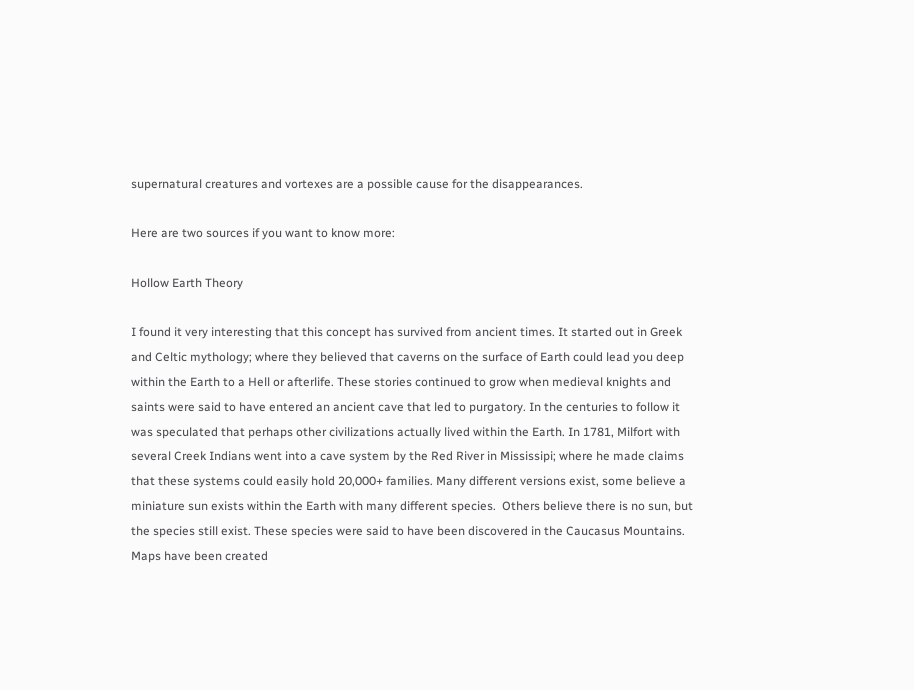supernatural creatures and vortexes are a possible cause for the disappearances.

Here are two sources if you want to know more:

Hollow Earth Theory

I found it very interesting that this concept has survived from ancient times. It started out in Greek and Celtic mythology; where they believed that caverns on the surface of Earth could lead you deep within the Earth to a Hell or afterlife. These stories continued to grow when medieval knights and saints were said to have entered an ancient cave that led to purgatory. In the centuries to follow it was speculated that perhaps other civilizations actually lived within the Earth. In 1781, Milfort with several Creek Indians went into a cave system by the Red River in Mississipi; where he made claims that these systems could easily hold 20,000+ families. Many different versions exist, some believe a miniature sun exists within the Earth with many different species.  Others believe there is no sun, but the species still exist. These species were said to have been discovered in the Caucasus Mountains. Maps have been created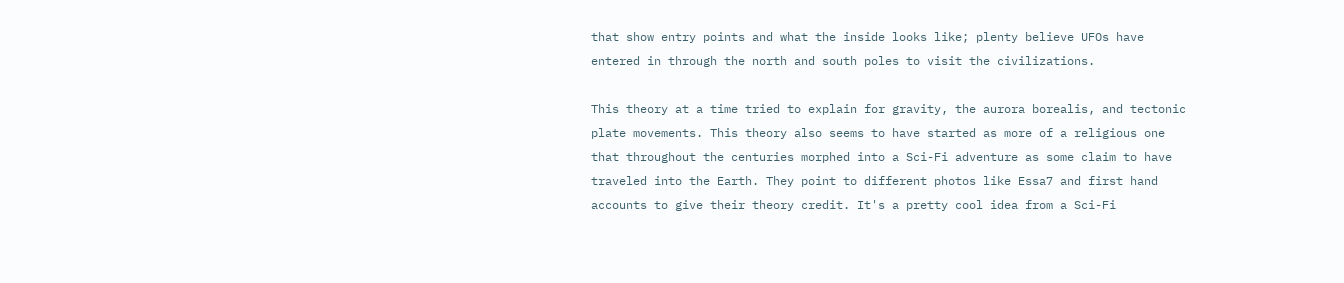that show entry points and what the inside looks like; plenty believe UFOs have entered in through the north and south poles to visit the civilizations.

This theory at a time tried to explain for gravity, the aurora borealis, and tectonic plate movements. This theory also seems to have started as more of a religious one that throughout the centuries morphed into a Sci-Fi adventure as some claim to have traveled into the Earth. They point to different photos like Essa7 and first hand accounts to give their theory credit. It's a pretty cool idea from a Sci-Fi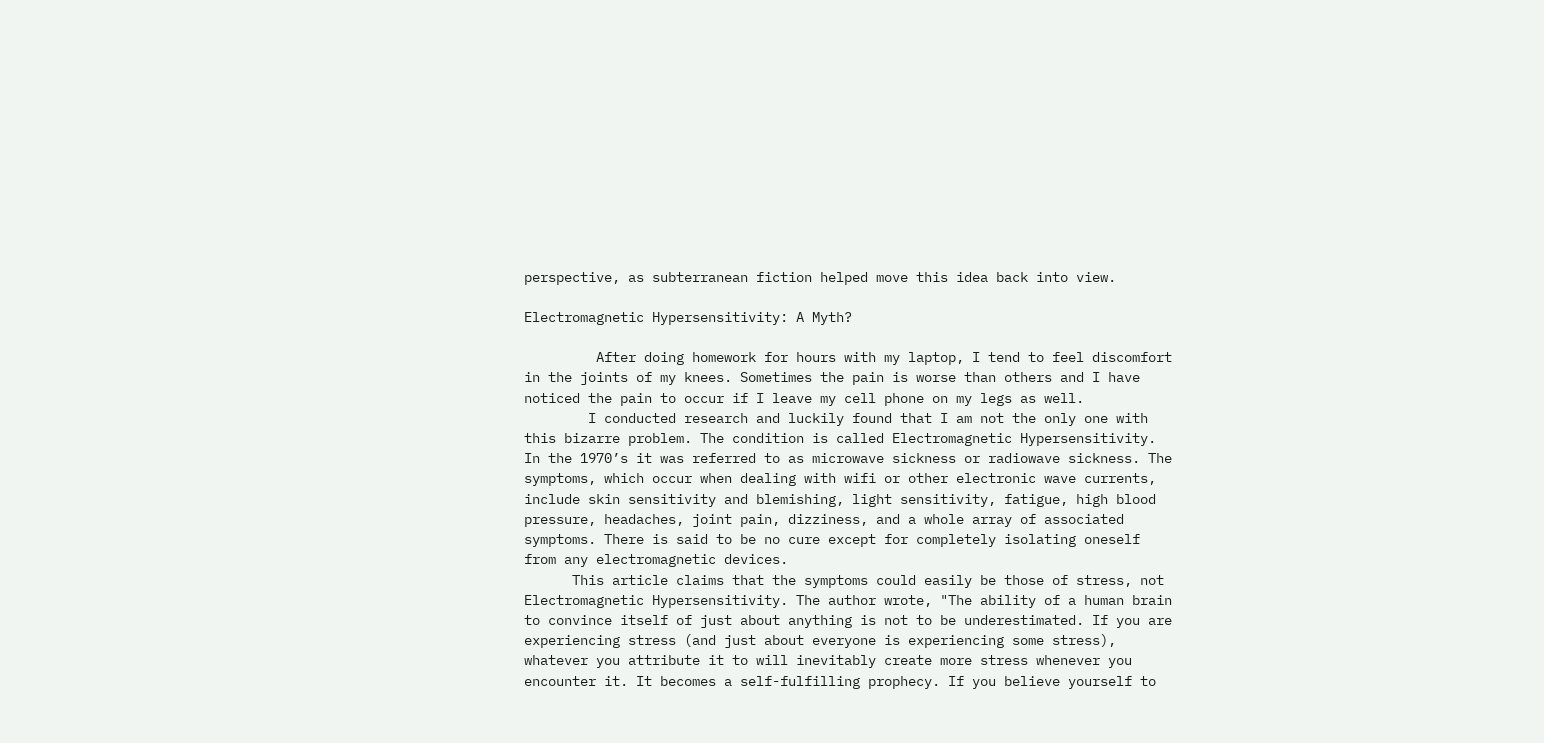perspective, as subterranean fiction helped move this idea back into view.

Electromagnetic Hypersensitivity: A Myth?

         After doing homework for hours with my laptop, I tend to feel discomfort in the joints of my knees. Sometimes the pain is worse than others and I have noticed the pain to occur if I leave my cell phone on my legs as well.
        I conducted research and luckily found that I am not the only one with this bizarre problem. The condition is called Electromagnetic Hypersensitivity. In the 1970’s it was referred to as microwave sickness or radiowave sickness. The symptoms, which occur when dealing with wifi or other electronic wave currents, include skin sensitivity and blemishing, light sensitivity, fatigue, high blood pressure, headaches, joint pain, dizziness, and a whole array of associated symptoms. There is said to be no cure except for completely isolating oneself from any electromagnetic devices.
      This article claims that the symptoms could easily be those of stress, not Electromagnetic Hypersensitivity. The author wrote, "The ability of a human brain to convince itself of just about anything is not to be underestimated. If you are experiencing stress (and just about everyone is experiencing some stress), whatever you attribute it to will inevitably create more stress whenever you encounter it. It becomes a self-fulfilling prophecy. If you believe yourself to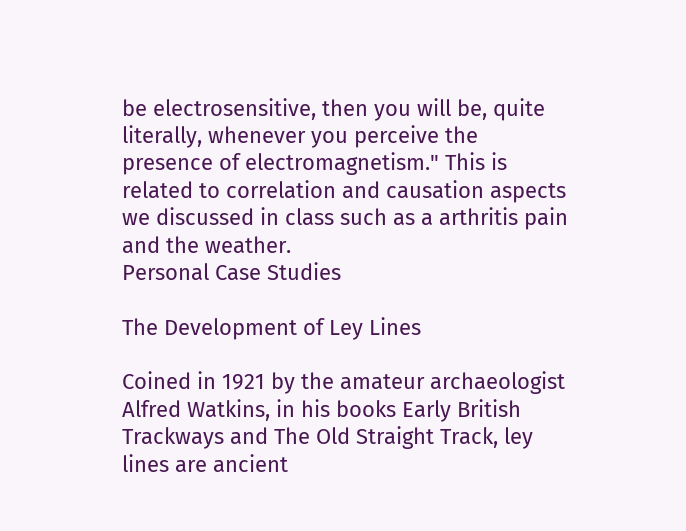be electrosensitive, then you will be, quite literally, whenever you perceive the presence of electromagnetism." This is related to correlation and causation aspects we discussed in class such as a arthritis pain and the weather.
Personal Case Studies

The Development of Ley Lines

Coined in 1921 by the amateur archaeologist Alfred Watkins, in his books Early British Trackways and The Old Straight Track, ley lines are ancient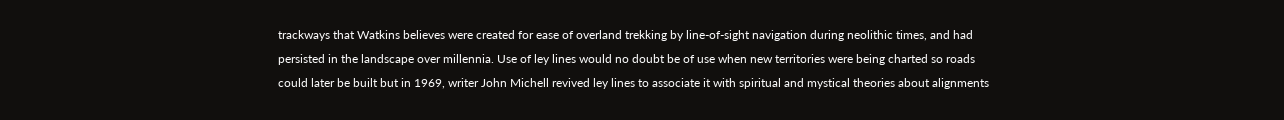trackways that Watkins believes were created for ease of overland trekking by line-of-sight navigation during neolithic times, and had persisted in the landscape over millennia. Use of ley lines would no doubt be of use when new territories were being charted so roads could later be built but in 1969, writer John Michell revived ley lines to associate it with spiritual and mystical theories about alignments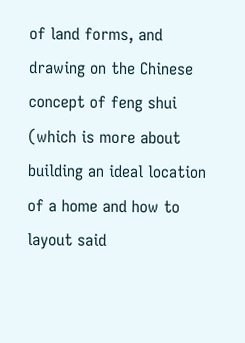of land forms, and drawing on the Chinese concept of feng shui (which is more about building an ideal location of a home and how to layout said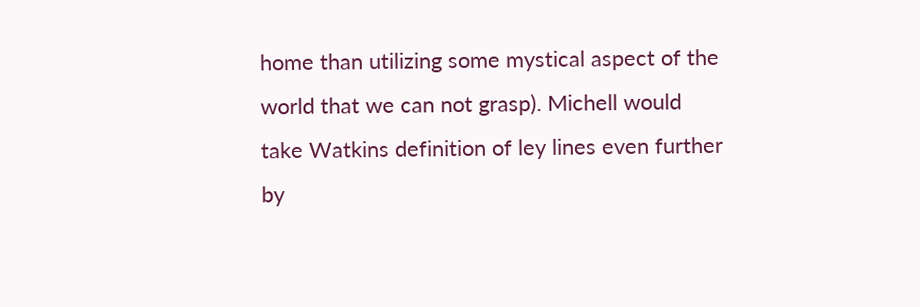home than utilizing some mystical aspect of the world that we can not grasp). Michell would take Watkins definition of ley lines even further by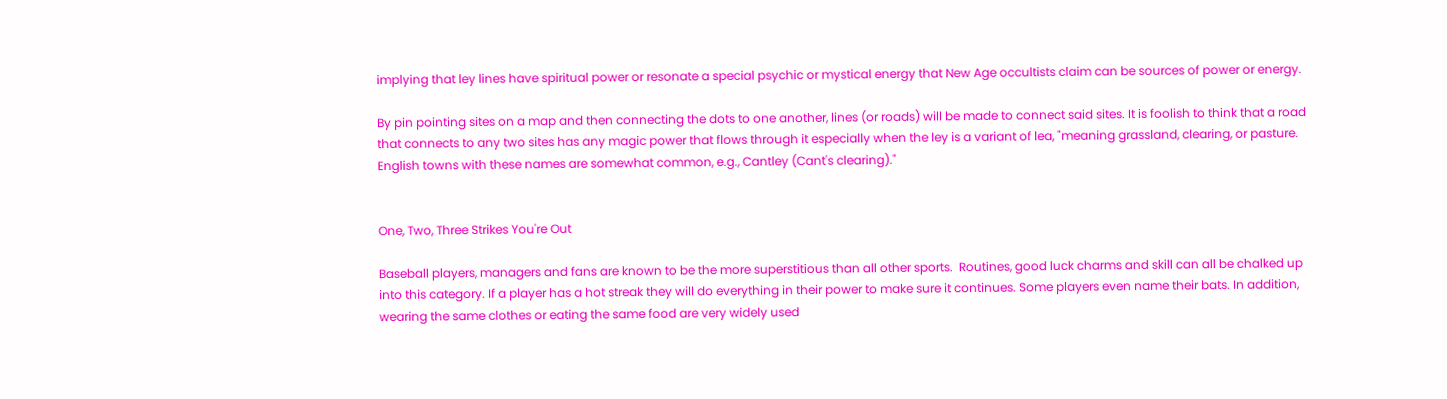implying that ley lines have spiritual power or resonate a special psychic or mystical energy that New Age occultists claim can be sources of power or energy.

By pin pointing sites on a map and then connecting the dots to one another, lines (or roads) will be made to connect said sites. It is foolish to think that a road that connects to any two sites has any magic power that flows through it especially when the ley is a variant of lea, "meaning grassland, clearing, or pasture. English towns with these names are somewhat common, e.g., Cantley (Cant's clearing)."


One, Two, Three Strikes You're Out

Baseball players, managers and fans are known to be the more superstitious than all other sports.  Routines, good luck charms and skill can all be chalked up into this category. If a player has a hot streak they will do everything in their power to make sure it continues. Some players even name their bats. In addition, wearing the same clothes or eating the same food are very widely used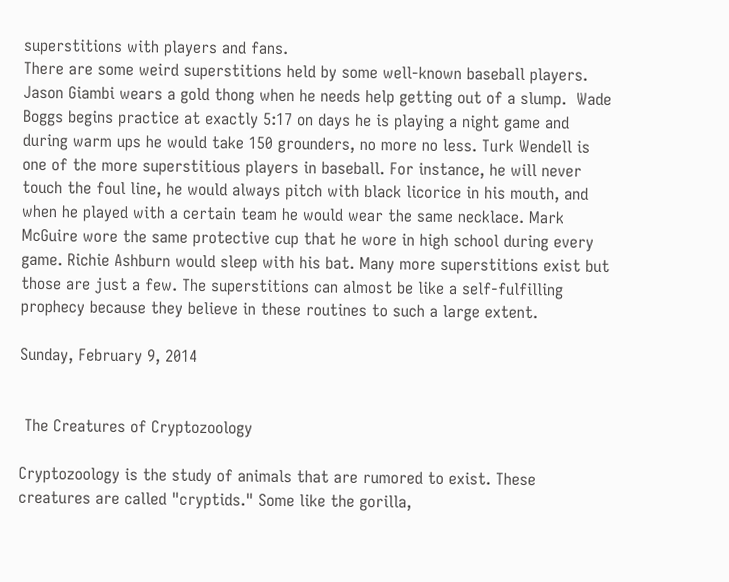superstitions with players and fans.
There are some weird superstitions held by some well-known baseball players. Jason Giambi wears a gold thong when he needs help getting out of a slump.  Wade Boggs begins practice at exactly 5:17 on days he is playing a night game and during warm ups he would take 150 grounders, no more no less. Turk Wendell is one of the more superstitious players in baseball. For instance, he will never touch the foul line, he would always pitch with black licorice in his mouth, and when he played with a certain team he would wear the same necklace. Mark McGuire wore the same protective cup that he wore in high school during every game. Richie Ashburn would sleep with his bat. Many more superstitions exist but those are just a few. The superstitions can almost be like a self-fulfilling prophecy because they believe in these routines to such a large extent.

Sunday, February 9, 2014


 The Creatures of Cryptozoology

Cryptozoology is the study of animals that are rumored to exist. These creatures are called "cryptids." Some like the gorilla,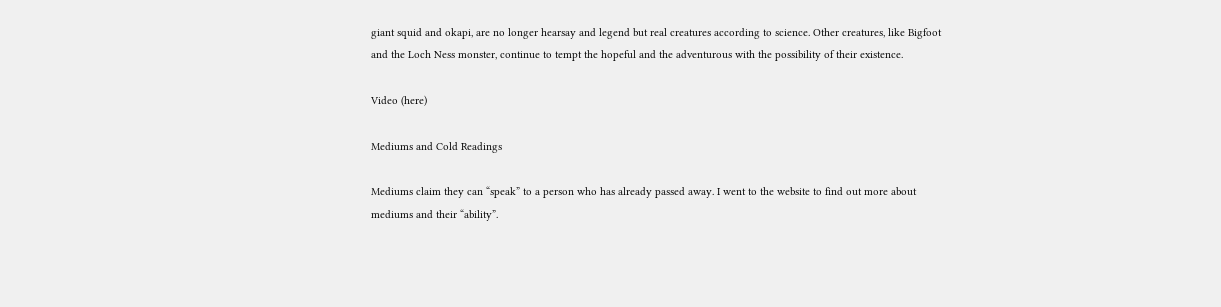giant squid and okapi, are no longer hearsay and legend but real creatures according to science. Other creatures, like Bigfoot and the Loch Ness monster, continue to tempt the hopeful and the adventurous with the possibility of their existence.

Video (here)

Mediums and Cold Readings

Mediums claim they can “speak” to a person who has already passed away. I went to the website to find out more about mediums and their “ability”.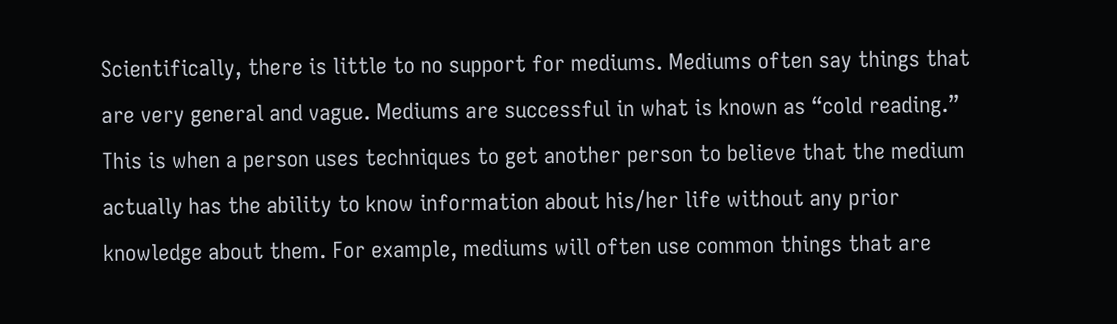Scientifically, there is little to no support for mediums. Mediums often say things that are very general and vague. Mediums are successful in what is known as “cold reading.” This is when a person uses techniques to get another person to believe that the medium actually has the ability to know information about his/her life without any prior knowledge about them. For example, mediums will often use common things that are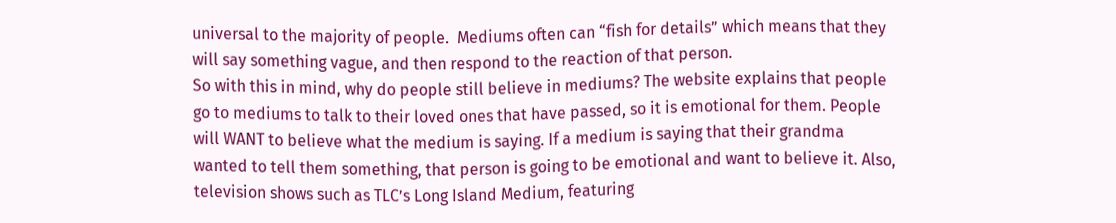universal to the majority of people.  Mediums often can “fish for details” which means that they will say something vague, and then respond to the reaction of that person.
So with this in mind, why do people still believe in mediums? The website explains that people go to mediums to talk to their loved ones that have passed, so it is emotional for them. People will WANT to believe what the medium is saying. If a medium is saying that their grandma wanted to tell them something, that person is going to be emotional and want to believe it. Also, television shows such as TLC’s Long Island Medium, featuring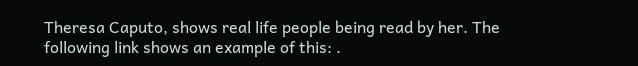Theresa Caputo, shows real life people being read by her. The following link shows an example of this: .